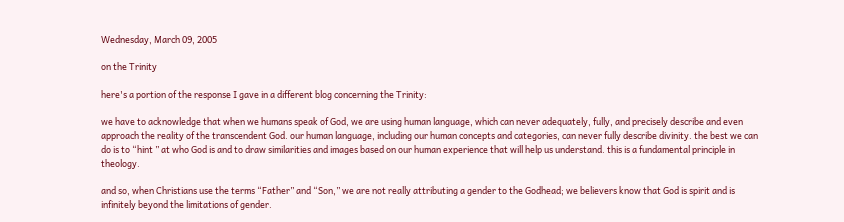Wednesday, March 09, 2005

on the Trinity

here's a portion of the response I gave in a different blog concerning the Trinity:

we have to acknowledge that when we humans speak of God, we are using human language, which can never adequately, fully, and precisely describe and even approach the reality of the transcendent God. our human language, including our human concepts and categories, can never fully describe divinity. the best we can do is to “hint ” at who God is and to draw similarities and images based on our human experience that will help us understand. this is a fundamental principle in theology.

and so, when Christians use the terms “Father” and “Son,” we are not really attributing a gender to the Godhead; we believers know that God is spirit and is infinitely beyond the limitations of gender.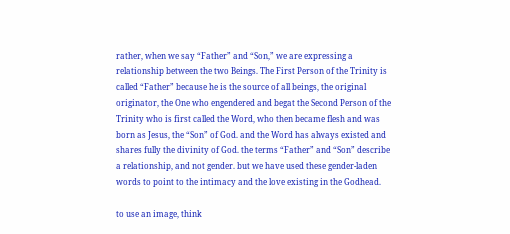rather, when we say “Father” and “Son,” we are expressing a relationship between the two Beings. The First Person of the Trinity is called “Father” because he is the source of all beings, the original originator, the One who engendered and begat the Second Person of the Trinity who is first called the Word, who then became flesh and was born as Jesus, the “Son” of God. and the Word has always existed and shares fully the divinity of God. the terms “Father” and “Son” describe a relationship, and not gender. but we have used these gender-laden words to point to the intimacy and the love existing in the Godhead.

to use an image, think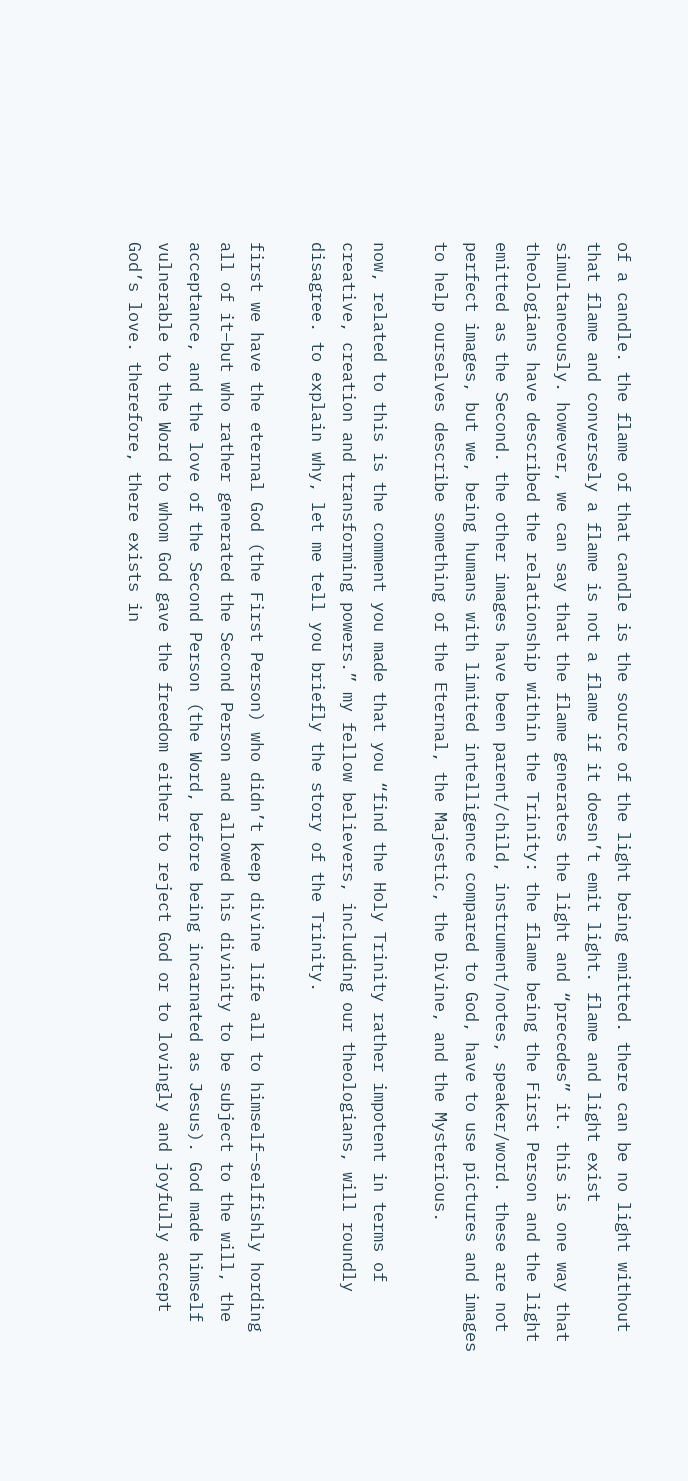of a candle. the flame of that candle is the source of the light being emitted. there can be no light without that flame and conversely a flame is not a flame if it doesn’t emit light. flame and light exist simultaneously. however, we can say that the flame generates the light and “precedes” it. this is one way that theologians have described the relationship within the Trinity: the flame being the First Person and the light emitted as the Second. the other images have been parent/child, instrument/notes, speaker/word. these are not perfect images, but we, being humans with limited intelligence compared to God, have to use pictures and images to help ourselves describe something of the Eternal, the Majestic, the Divine, and the Mysterious.

now, related to this is the comment you made that you “find the Holy Trinity rather impotent in terms of creative, creation and transforming powers.” my fellow believers, including our theologians, will roundly disagree. to explain why, let me tell you briefly the story of the Trinity.

first we have the eternal God (the First Person) who didn’t keep divine life all to himself–selfishly hording all of it–but who rather generated the Second Person and allowed his divinity to be subject to the will, the acceptance, and the love of the Second Person (the Word, before being incarnated as Jesus). God made himself vulnerable to the Word to whom God gave the freedom either to reject God or to lovingly and joyfully accept God’s love. therefore, there exists in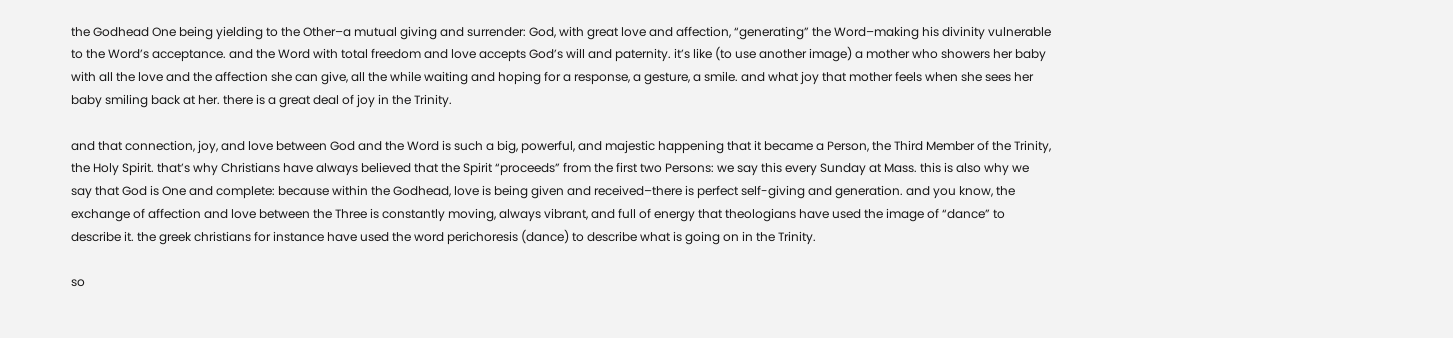the Godhead One being yielding to the Other–a mutual giving and surrender: God, with great love and affection, “generating” the Word–making his divinity vulnerable to the Word’s acceptance. and the Word with total freedom and love accepts God’s will and paternity. it’s like (to use another image) a mother who showers her baby with all the love and the affection she can give, all the while waiting and hoping for a response, a gesture, a smile. and what joy that mother feels when she sees her baby smiling back at her. there is a great deal of joy in the Trinity.

and that connection, joy, and love between God and the Word is such a big, powerful, and majestic happening that it became a Person, the Third Member of the Trinity, the Holy Spirit. that’s why Christians have always believed that the Spirit “proceeds” from the first two Persons: we say this every Sunday at Mass. this is also why we say that God is One and complete: because within the Godhead, love is being given and received–there is perfect self-giving and generation. and you know, the exchange of affection and love between the Three is constantly moving, always vibrant, and full of energy that theologians have used the image of “dance” to describe it. the greek christians for instance have used the word perichoresis (dance) to describe what is going on in the Trinity.

so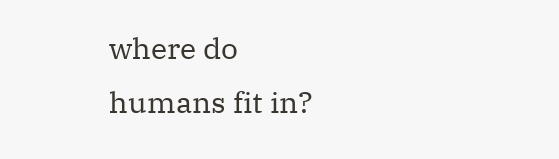where do humans fit in?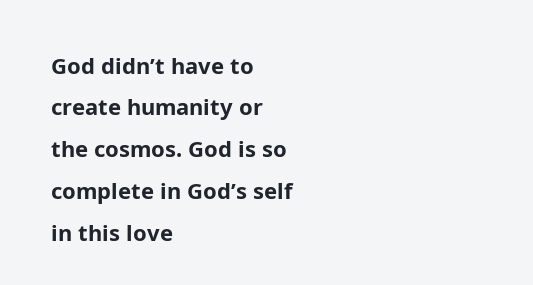God didn’t have to create humanity or the cosmos. God is so complete in God’s self in this love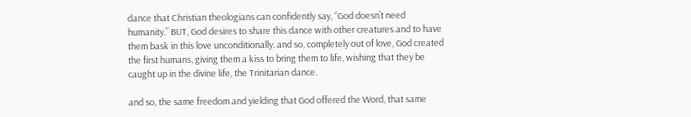dance that Christian theologians can confidently say, “God doesn’t need humanity.” BUT, God desires to share this dance with other creatures and to have them bask in this love unconditionally. and so, completely out of love, God created the first humans, giving them a kiss to bring them to life, wishing that they be caught up in the divine life, the Trinitarian dance.

and so, the same freedom and yielding that God offered the Word, that same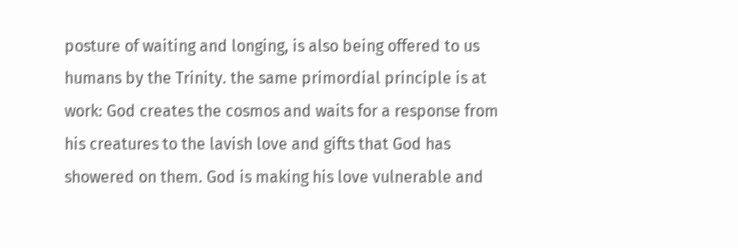posture of waiting and longing, is also being offered to us humans by the Trinity. the same primordial principle is at work: God creates the cosmos and waits for a response from his creatures to the lavish love and gifts that God has showered on them. God is making his love vulnerable and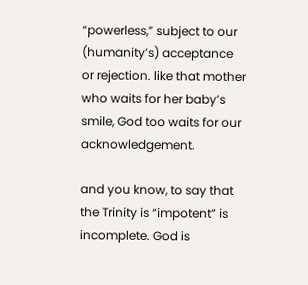“powerless,” subject to our (humanity’s) acceptance or rejection. like that mother who waits for her baby’s smile, God too waits for our acknowledgement.

and you know, to say that the Trinity is “impotent” is incomplete. God is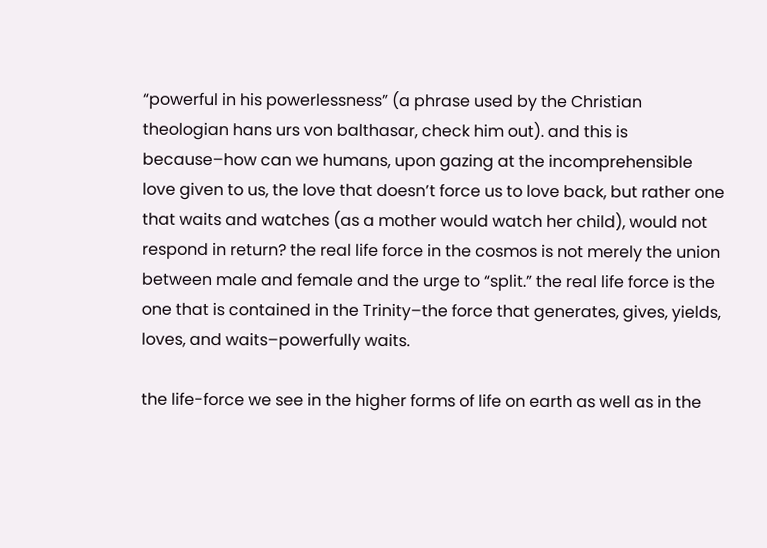“powerful in his powerlessness” (a phrase used by the Christian theologian hans urs von balthasar, check him out). and this is because–how can we humans, upon gazing at the incomprehensible love given to us, the love that doesn’t force us to love back, but rather one that waits and watches (as a mother would watch her child), would not respond in return? the real life force in the cosmos is not merely the union between male and female and the urge to “split.” the real life force is the one that is contained in the Trinity–the force that generates, gives, yields, loves, and waits–powerfully waits.

the life-force we see in the higher forms of life on earth as well as in the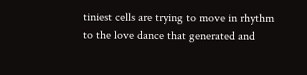tiniest cells are trying to move in rhythm to the love dance that generated and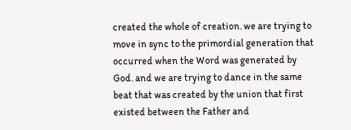created the whole of creation. we are trying to move in sync to the primordial generation that occurred when the Word was generated by God. and we are trying to dance in the same beat that was created by the union that first existed between the Father and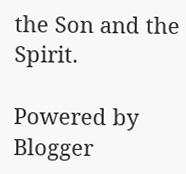the Son and the Spirit.

Powered by Blogger